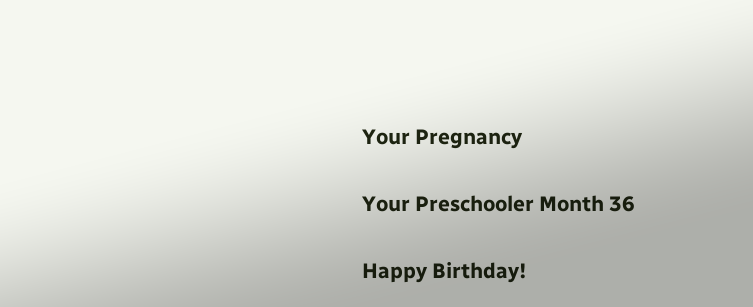Your Pregnancy

Your Preschooler Month 36

Happy Birthday!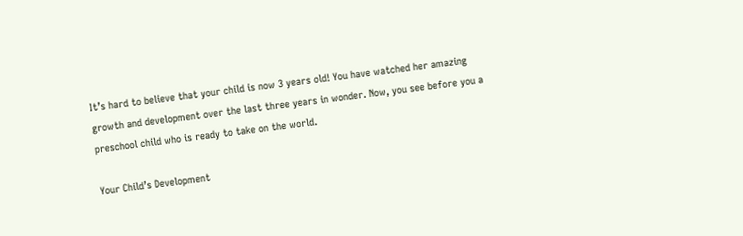It’s hard to believe that your child is now 3 years old! You have watched her amazing growth and development over the last three years in wonder. Now, you see before you a preschool child who is ready to take on the world.

Your Child’s Development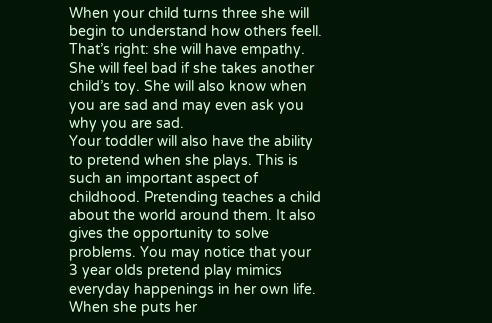When your child turns three she will begin to understand how others feell. That’s right: she will have empathy. She will feel bad if she takes another child’s toy. She will also know when you are sad and may even ask you why you are sad.
Your toddler will also have the ability to pretend when she plays. This is such an important aspect of childhood. Pretending teaches a child about the world around them. It also gives the opportunity to solve problems. You may notice that your 3 year olds pretend play mimics everyday happenings in her own life. When she puts her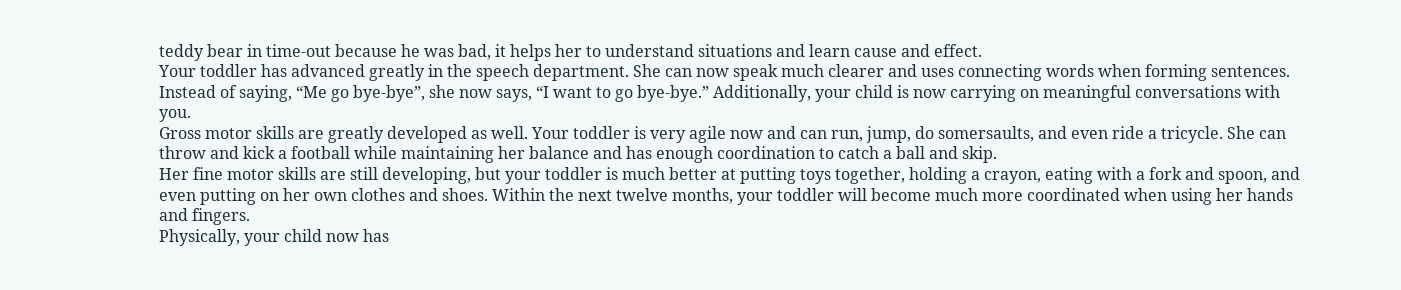teddy bear in time-out because he was bad, it helps her to understand situations and learn cause and effect.
Your toddler has advanced greatly in the speech department. She can now speak much clearer and uses connecting words when forming sentences. Instead of saying, “Me go bye-bye”, she now says, “I want to go bye-bye.” Additionally, your child is now carrying on meaningful conversations with you.
Gross motor skills are greatly developed as well. Your toddler is very agile now and can run, jump, do somersaults, and even ride a tricycle. She can throw and kick a football while maintaining her balance and has enough coordination to catch a ball and skip.
Her fine motor skills are still developing, but your toddler is much better at putting toys together, holding a crayon, eating with a fork and spoon, and even putting on her own clothes and shoes. Within the next twelve months, your toddler will become much more coordinated when using her hands and fingers.
Physically, your child now has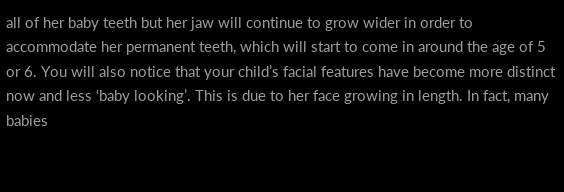all of her baby teeth but her jaw will continue to grow wider in order to accommodate her permanent teeth, which will start to come in around the age of 5 or 6. You will also notice that your child’s facial features have become more distinct now and less ‘baby looking’. This is due to her face growing in length. In fact, many babies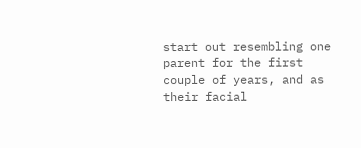start out resembling one parent for the first couple of years, and as their facial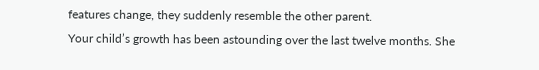features change, they suddenly resemble the other parent.
Your child’s growth has been astounding over the last twelve months. She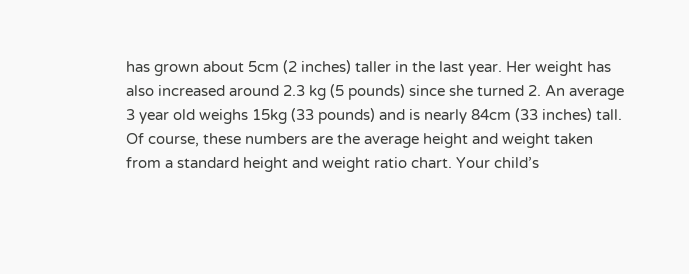has grown about 5cm (2 inches) taller in the last year. Her weight has also increased around 2.3 kg (5 pounds) since she turned 2. An average 3 year old weighs 15kg (33 pounds) and is nearly 84cm (33 inches) tall. Of course, these numbers are the average height and weight taken from a standard height and weight ratio chart. Your child’s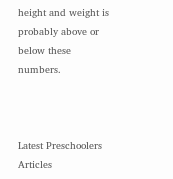height and weight is probably above or below these numbers.



Latest Preschoolers Articles